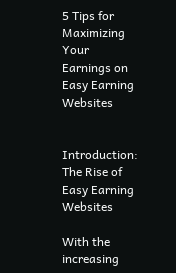5 Tips for Maximizing Your Earnings on Easy Earning Websites


Introduction: The Rise of Easy Earning Websites

With the increasing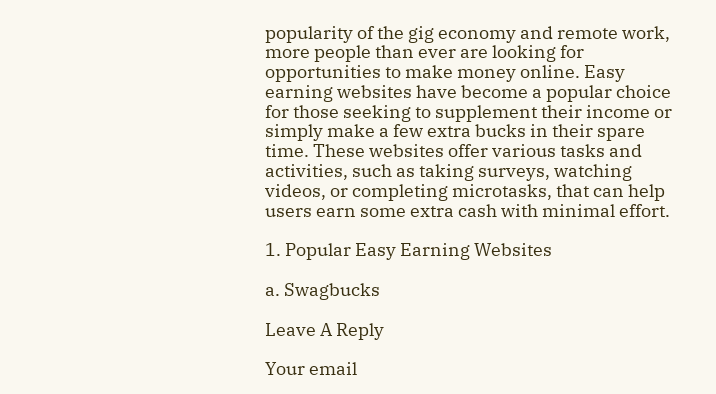popularity of the gig economy and remote work, more people than ever are looking for opportunities to make money online. Easy earning websites have become a popular choice for those seeking to supplement their income or simply make a few extra bucks in their spare time. These websites offer various tasks and activities, such as taking surveys, watching videos, or completing microtasks, that can help users earn some extra cash with minimal effort.

1. Popular Easy Earning Websites

a. Swagbucks

Leave A Reply

Your email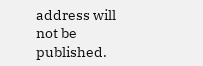address will not be published.